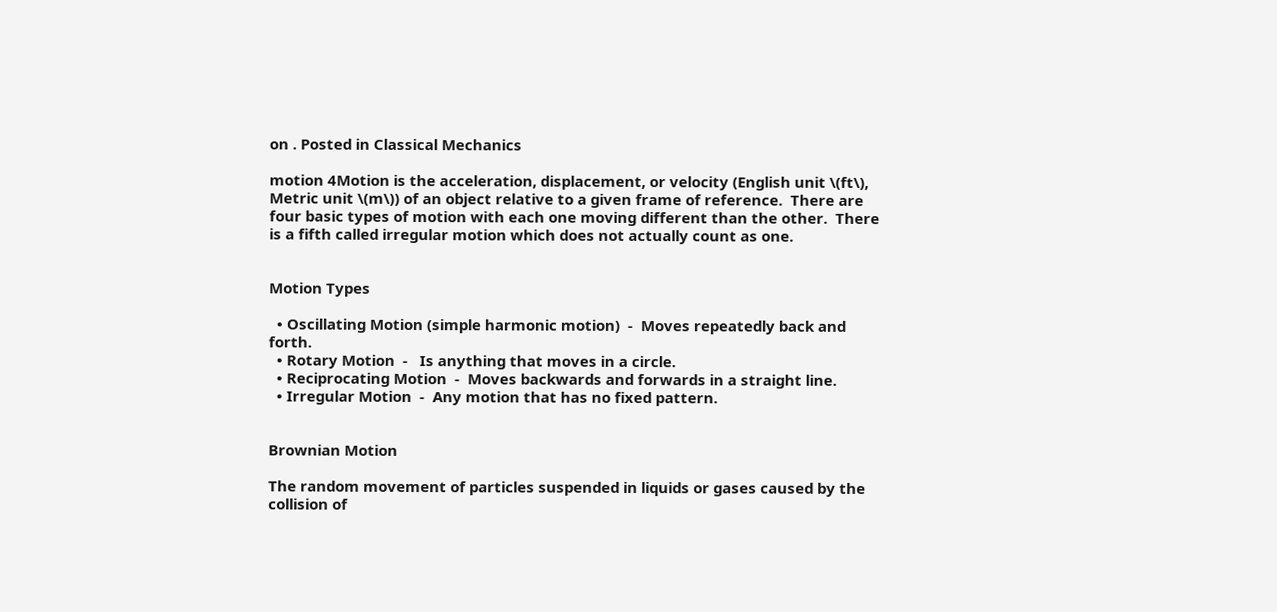on . Posted in Classical Mechanics

motion 4Motion is the acceleration, displacement, or velocity (English unit \(ft\), Metric unit \(m\)) of an object relative to a given frame of reference.  There are four basic types of motion with each one moving different than the other.  There is a fifth called irregular motion which does not actually count as one.


Motion Types

  • Oscillating Motion (simple harmonic motion)  -  Moves repeatedly back and forth.
  • Rotary Motion  -   Is anything that moves in a circle.
  • Reciprocating Motion  -  Moves backwards and forwards in a straight line.
  • Irregular Motion  -  Any motion that has no fixed pattern.


Brownian Motion

The random movement of particles suspended in liquids or gases caused by the collision of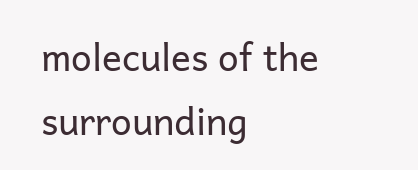molecules of the surrounding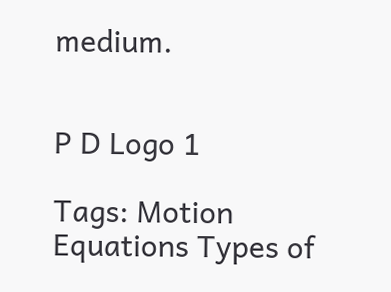medium.


P D Logo 1

Tags: Motion Equations Types of